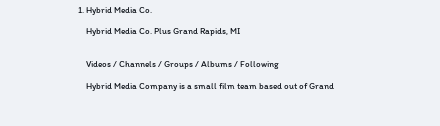1. Hybrid Media Co.

    Hybrid Media Co. Plus Grand Rapids, MI


    Videos / Channels / Groups / Albums / Following

    Hybrid Media Company is a small film team based out of Grand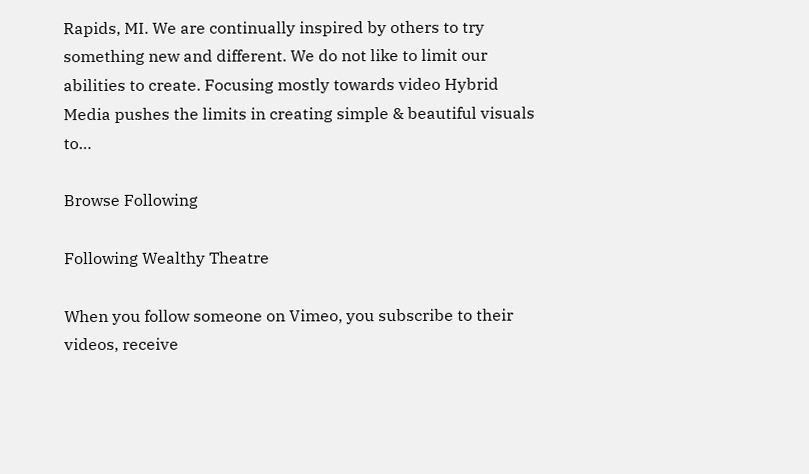Rapids, MI. We are continually inspired by others to try something new and different. We do not like to limit our abilities to create. Focusing mostly towards video Hybrid Media pushes the limits in creating simple & beautiful visuals to…

Browse Following

Following Wealthy Theatre

When you follow someone on Vimeo, you subscribe to their videos, receive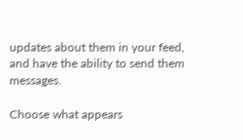updates about them in your feed, and have the ability to send them messages.

Choose what appears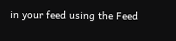in your feed using the Feed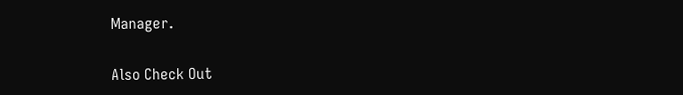Manager.

Also Check Out